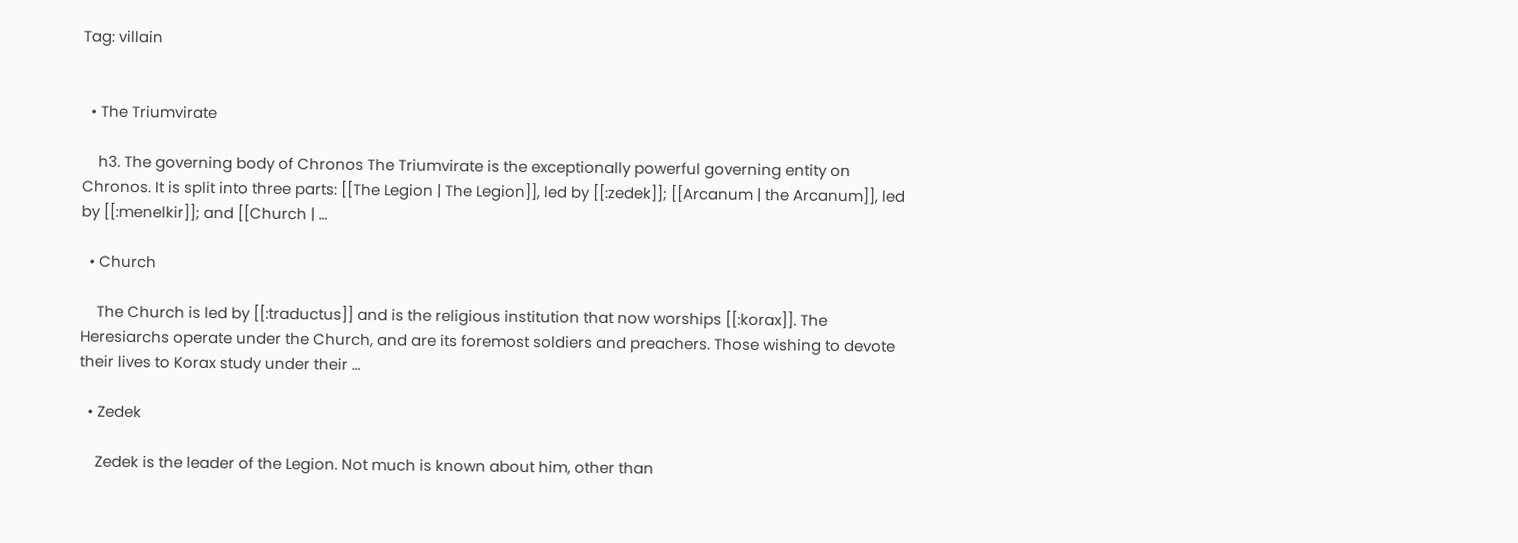Tag: villain


  • The Triumvirate

    h3. The governing body of Chronos The Triumvirate is the exceptionally powerful governing entity on Chronos. It is split into three parts: [[The Legion | The Legion]], led by [[:zedek]]; [[Arcanum | the Arcanum]], led by [[:menelkir]]; and [[Church | …

  • Church

    The Church is led by [[:traductus]] and is the religious institution that now worships [[:korax]]. The Heresiarchs operate under the Church, and are its foremost soldiers and preachers. Those wishing to devote their lives to Korax study under their …

  • Zedek

    Zedek is the leader of the Legion. Not much is known about him, other than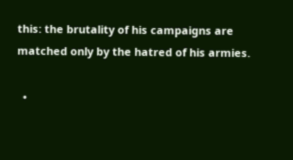this: the brutality of his campaigns are matched only by the hatred of his armies.

  •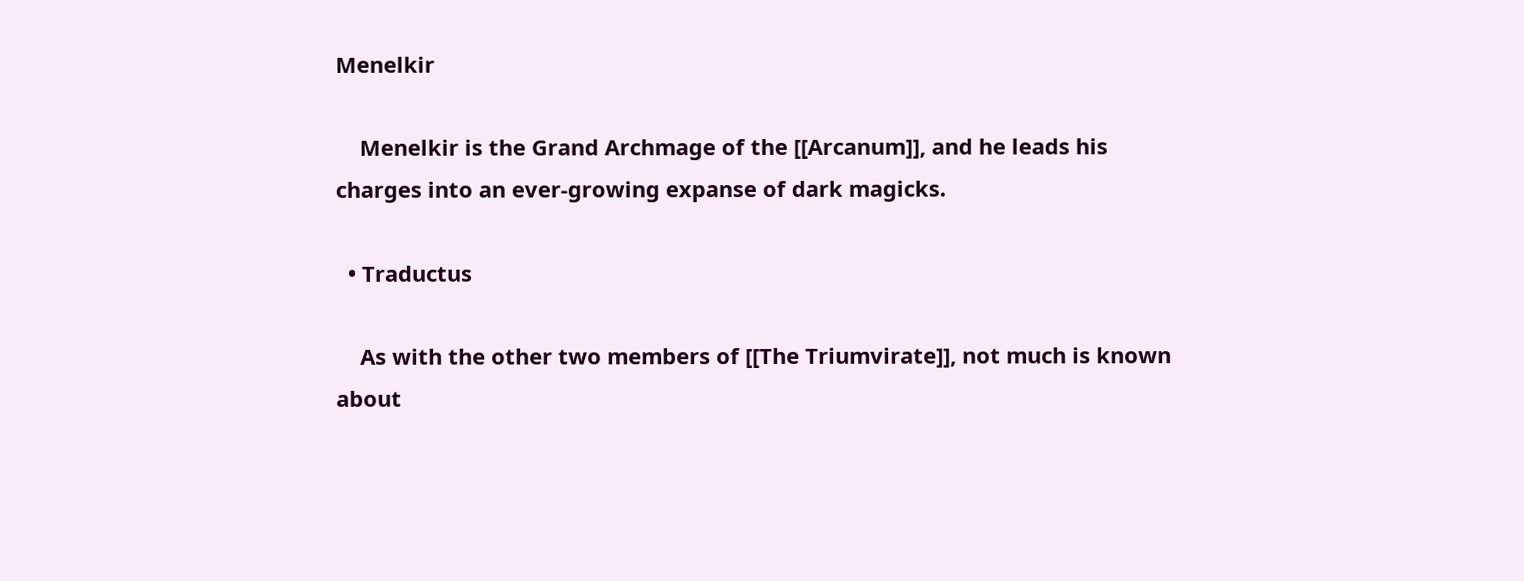Menelkir

    Menelkir is the Grand Archmage of the [[Arcanum]], and he leads his charges into an ever-growing expanse of dark magicks.

  • Traductus

    As with the other two members of [[The Triumvirate]], not much is known about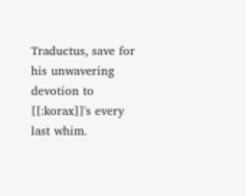Traductus, save for his unwavering devotion to [[:korax]]'s every last whim.